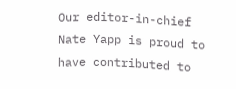Our editor-in-chief Nate Yapp is proud to have contributed to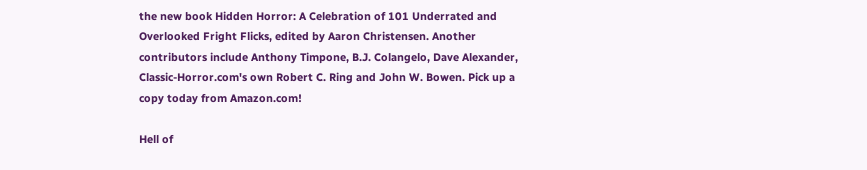the new book Hidden Horror: A Celebration of 101 Underrated and Overlooked Fright Flicks, edited by Aaron Christensen. Another contributors include Anthony Timpone, B.J. Colangelo, Dave Alexander, Classic-Horror.com's own Robert C. Ring and John W. Bowen. Pick up a copy today from Amazon.com!

Hell of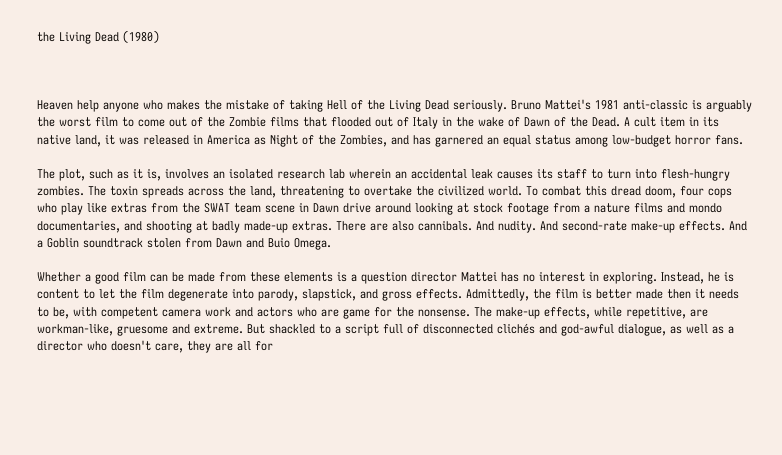the Living Dead (1980)



Heaven help anyone who makes the mistake of taking Hell of the Living Dead seriously. Bruno Mattei's 1981 anti-classic is arguably the worst film to come out of the Zombie films that flooded out of Italy in the wake of Dawn of the Dead. A cult item in its native land, it was released in America as Night of the Zombies, and has garnered an equal status among low-budget horror fans.

The plot, such as it is, involves an isolated research lab wherein an accidental leak causes its staff to turn into flesh-hungry zombies. The toxin spreads across the land, threatening to overtake the civilized world. To combat this dread doom, four cops who play like extras from the SWAT team scene in Dawn drive around looking at stock footage from a nature films and mondo documentaries, and shooting at badly made-up extras. There are also cannibals. And nudity. And second-rate make-up effects. And a Goblin soundtrack stolen from Dawn and Buio Omega.

Whether a good film can be made from these elements is a question director Mattei has no interest in exploring. Instead, he is content to let the film degenerate into parody, slapstick, and gross effects. Admittedly, the film is better made then it needs to be, with competent camera work and actors who are game for the nonsense. The make-up effects, while repetitive, are workman-like, gruesome and extreme. But shackled to a script full of disconnected clichés and god-awful dialogue, as well as a director who doesn't care, they are all for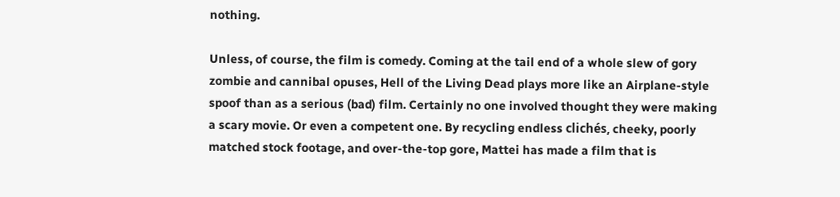nothing.

Unless, of course, the film is comedy. Coming at the tail end of a whole slew of gory zombie and cannibal opuses, Hell of the Living Dead plays more like an Airplane-style spoof than as a serious (bad) film. Certainly no one involved thought they were making a scary movie. Or even a competent one. By recycling endless clichés, cheeky, poorly matched stock footage, and over-the-top gore, Mattei has made a film that is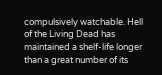compulsively watchable. Hell of the Living Dead has maintained a shelf-life longer than a great number of its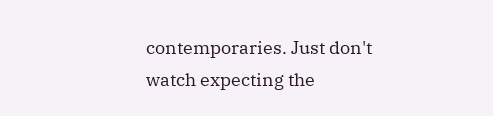contemporaries. Just don't watch expecting the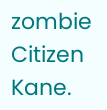zombie Citizen Kane.